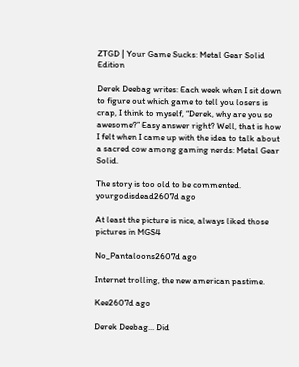ZTGD | Your Game Sucks: Metal Gear Solid Edition

Derek Deebag writes: Each week when I sit down to figure out which game to tell you losers is crap, I think to myself, “Derek, why are you so awesome?” Easy answer right? Well, that is how I felt when I came up with the idea to talk about a sacred cow among gaming nerds: Metal Gear Solid.

The story is too old to be commented.
yourgodisdead2607d ago

At least the picture is nice, always liked those pictures in MGS4

No_Pantaloons2607d ago

Internet trolling, the new american pastime.

Kee2607d ago

Derek Deebag... Did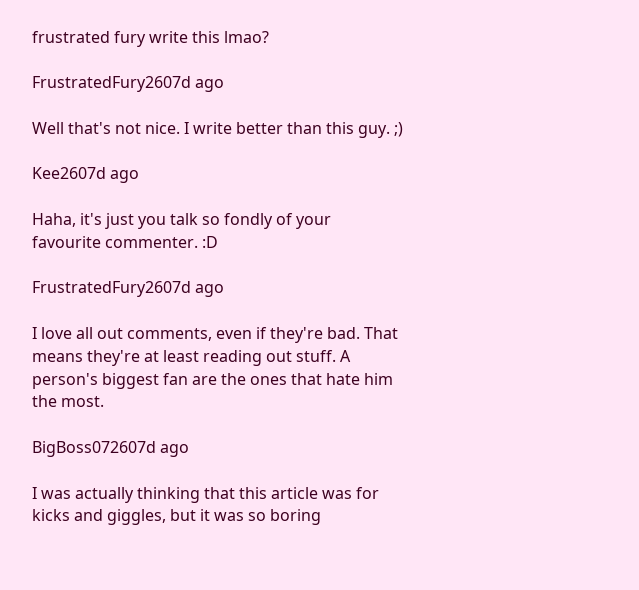frustrated fury write this lmao?

FrustratedFury2607d ago

Well that's not nice. I write better than this guy. ;)

Kee2607d ago

Haha, it's just you talk so fondly of your favourite commenter. :D

FrustratedFury2607d ago

I love all out comments, even if they're bad. That means they're at least reading out stuff. A person's biggest fan are the ones that hate him the most.

BigBoss072607d ago

I was actually thinking that this article was for kicks and giggles, but it was so boring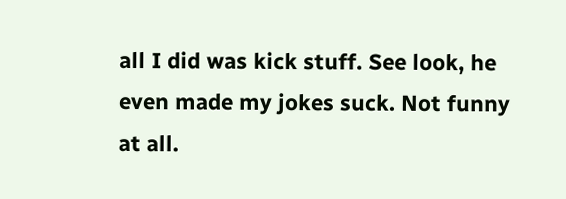all I did was kick stuff. See look, he even made my jokes suck. Not funny at all.